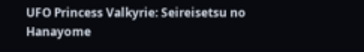UFO Princess Valkyrie: Seireisetsu no Hanayome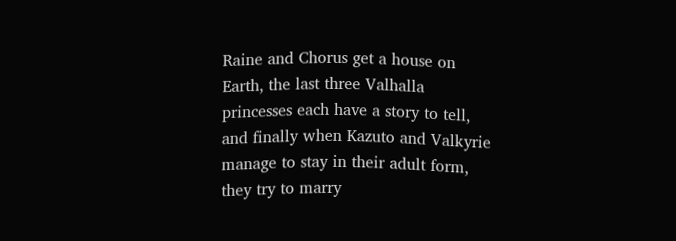Raine and Chorus get a house on Earth, the last three Valhalla princesses each have a story to tell, and finally when Kazuto and Valkyrie manage to stay in their adult form, they try to marry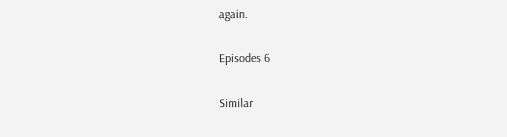again.

Episodes 6

Similar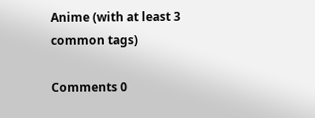Anime (with at least 3 common tags)

Comments 0